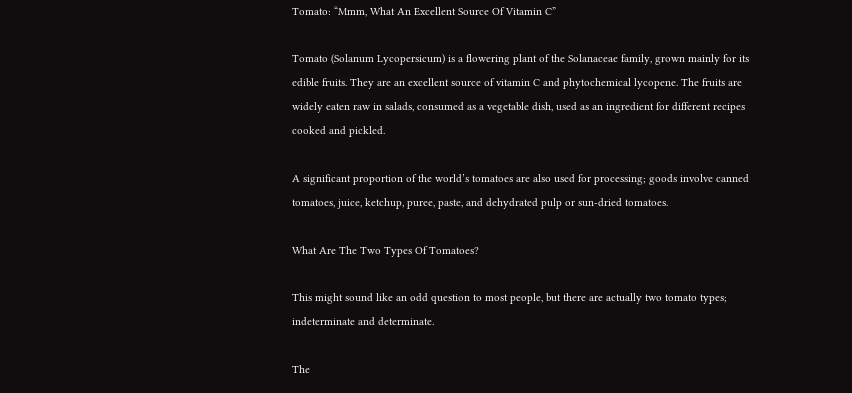Tomato: “Mmm, What An Excellent Source Of Vitamin C”

Tomato (Solanum Lycopersicum) is a flowering plant of the Solanaceae family, grown mainly for its edible fruits. They are an excellent source of vitamin C and phytochemical lycopene. The fruits are widely eaten raw in salads, consumed as a vegetable dish, used as an ingredient for different recipes cooked and pickled.

A significant proportion of the world’s tomatoes are also used for processing; goods involve canned tomatoes, juice, ketchup, puree, paste, and dehydrated pulp or sun-dried tomatoes.

What Are The Two Types Of Tomatoes?

This might sound like an odd question to most people, but there are actually two tomato types; indeterminate and determinate.

The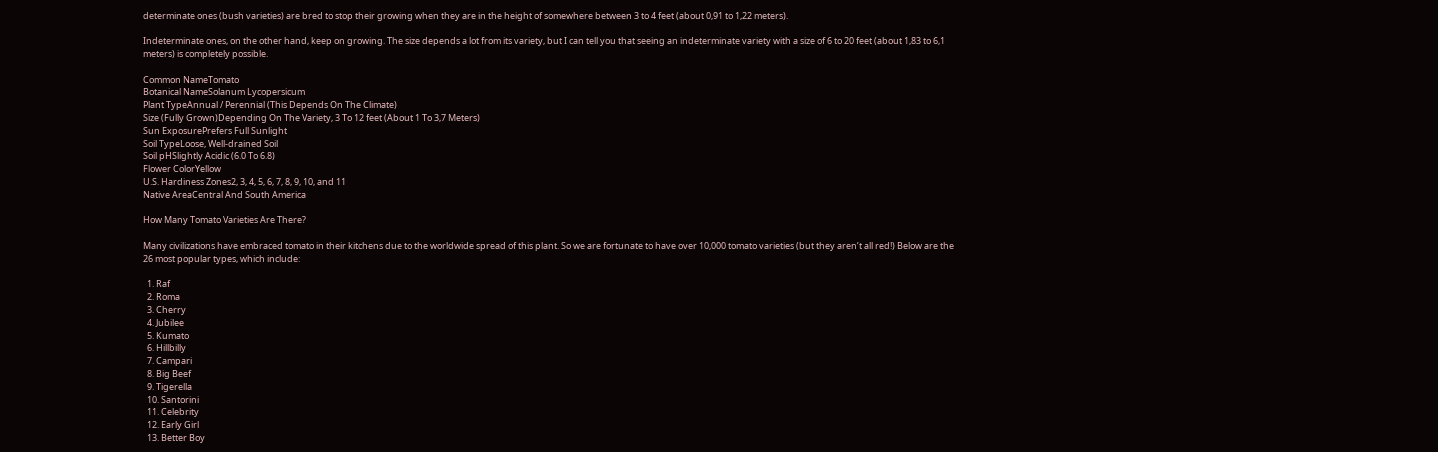determinate ones (bush varieties) are bred to stop their growing when they are in the height of somewhere between 3 to 4 feet (about 0,91 to 1,22 meters).

Indeterminate ones, on the other hand, keep on growing. The size depends a lot from its variety, but I can tell you that seeing an indeterminate variety with a size of 6 to 20 feet (about 1,83 to 6,1 meters) is completely possible.

Common NameTomato
Botanical NameSolanum Lycopersicum
Plant TypeAnnual / Perennial (This Depends On The Climate)
Size (Fully Grown)Depending On The Variety, 3 To 12 feet (About 1 To 3,7 Meters)
Sun ExposurePrefers Full Sunlight
Soil TypeLoose, Well-drained Soil
Soil pHSlightly Acidic (6.0 To 6.8)
Flower ColorYellow
U.S. Hardiness Zones2, 3, 4, 5, 6, 7, 8, 9, 10, and 11
Native AreaCentral And South America

How Many Tomato Varieties Are There?

Many civilizations have embraced tomato in their kitchens due to the worldwide spread of this plant. So we are fortunate to have over 10,000 tomato varieties (but they aren’t all red!) Below are the 26 most popular types, which include:

  1. Raf
  2. Roma
  3. Cherry
  4. Jubilee
  5. Kumato
  6. Hillbilly
  7. Campari
  8. Big Beef
  9. Tigerella
  10. Santorini
  11. Celebrity
  12. Early Girl
  13. Better Boy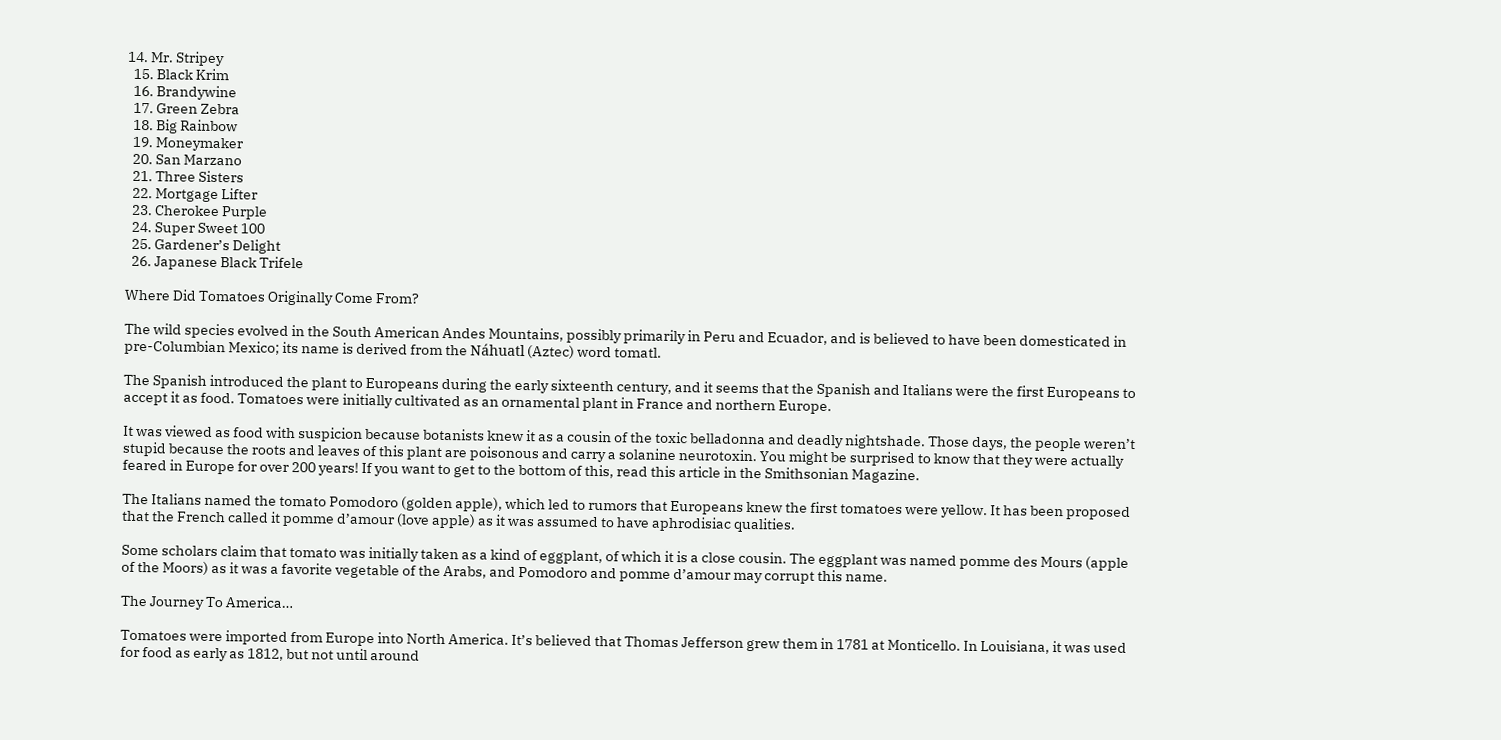14. Mr. Stripey
  15. Black Krim
  16. Brandywine
  17. Green Zebra
  18. Big Rainbow
  19. Moneymaker
  20. San Marzano
  21. Three Sisters
  22. Mortgage Lifter
  23. Cherokee Purple
  24. Super Sweet 100
  25. Gardener’s Delight
  26. Japanese Black Trifele

Where Did Tomatoes Originally Come From?

The wild species evolved in the South American Andes Mountains, possibly primarily in Peru and Ecuador, and is believed to have been domesticated in pre-Columbian Mexico; its name is derived from the Náhuatl (Aztec) word tomatl.

The Spanish introduced the plant to Europeans during the early sixteenth century, and it seems that the Spanish and Italians were the first Europeans to accept it as food. Tomatoes were initially cultivated as an ornamental plant in France and northern Europe.

It was viewed as food with suspicion because botanists knew it as a cousin of the toxic belladonna and deadly nightshade. Those days, the people weren’t stupid because the roots and leaves of this plant are poisonous and carry a solanine neurotoxin. You might be surprised to know that they were actually feared in Europe for over 200 years! If you want to get to the bottom of this, read this article in the Smithsonian Magazine.

The Italians named the tomato Pomodoro (golden apple), which led to rumors that Europeans knew the first tomatoes were yellow. It has been proposed that the French called it pomme d’amour (love apple) as it was assumed to have aphrodisiac qualities.

Some scholars claim that tomato was initially taken as a kind of eggplant, of which it is a close cousin. The eggplant was named pomme des Mours (apple of the Moors) as it was a favorite vegetable of the Arabs, and Pomodoro and pomme d’amour may corrupt this name.

The Journey To America…

Tomatoes were imported from Europe into North America. It’s believed that Thomas Jefferson grew them in 1781 at Monticello. In Louisiana, it was used for food as early as 1812, but not until around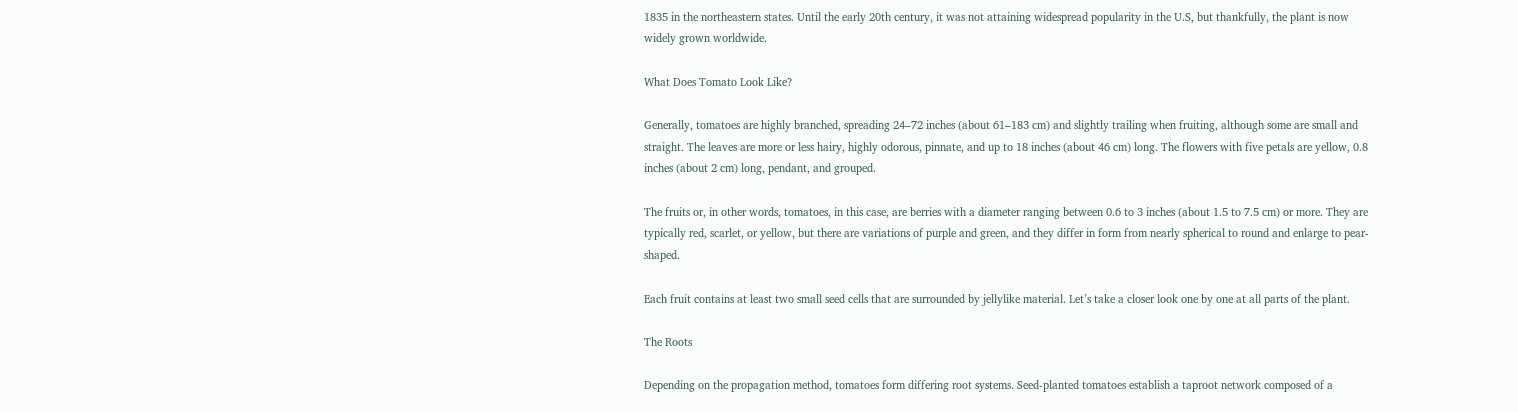1835 in the northeastern states. Until the early 20th century, it was not attaining widespread popularity in the U.S, but thankfully, the plant is now widely grown worldwide.

What Does Tomato Look Like?

Generally, tomatoes are highly branched, spreading 24–72 inches (about 61–183 cm) and slightly trailing when fruiting, although some are small and straight. The leaves are more or less hairy, highly odorous, pinnate, and up to 18 inches (about 46 cm) long. The flowers with five petals are yellow, 0.8 inches (about 2 cm) long, pendant, and grouped.

The fruits or, in other words, tomatoes, in this case, are berries with a diameter ranging between 0.6 to 3 inches (about 1.5 to 7.5 cm) or more. They are typically red, scarlet, or yellow, but there are variations of purple and green, and they differ in form from nearly spherical to round and enlarge to pear-shaped.

Each fruit contains at least two small seed cells that are surrounded by jellylike material. Let’s take a closer look one by one at all parts of the plant.

The Roots

Depending on the propagation method, tomatoes form differing root systems. Seed-planted tomatoes establish a taproot network composed of a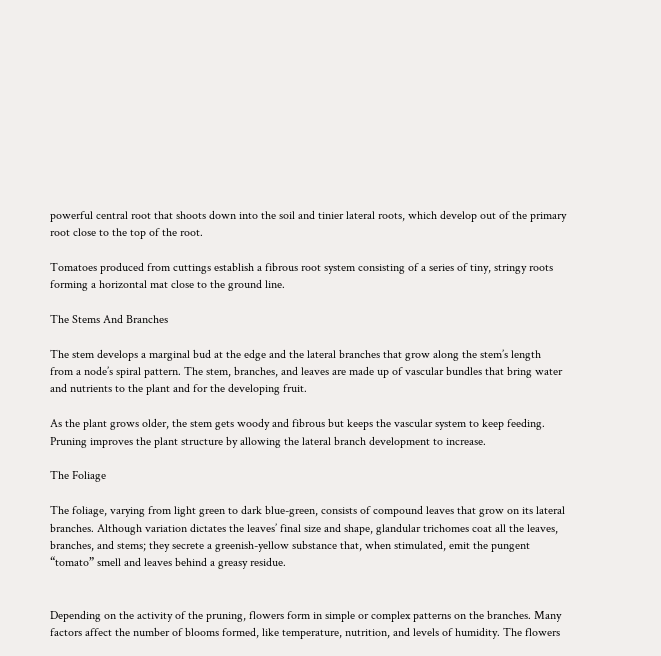powerful central root that shoots down into the soil and tinier lateral roots, which develop out of the primary root close to the top of the root.

Tomatoes produced from cuttings establish a fibrous root system consisting of a series of tiny, stringy roots forming a horizontal mat close to the ground line.

The Stems And Branches

The stem develops a marginal bud at the edge and the lateral branches that grow along the stem’s length from a node’s spiral pattern. The stem, branches, and leaves are made up of vascular bundles that bring water and nutrients to the plant and for the developing fruit.

As the plant grows older, the stem gets woody and fibrous but keeps the vascular system to keep feeding. Pruning improves the plant structure by allowing the lateral branch development to increase.

The Foliage

The foliage, varying from light green to dark blue-green, consists of compound leaves that grow on its lateral branches. Although variation dictates the leaves’ final size and shape, glandular trichomes coat all the leaves, branches, and stems; they secrete a greenish-yellow substance that, when stimulated, emit the pungent “tomato” smell and leaves behind a greasy residue.


Depending on the activity of the pruning, flowers form in simple or complex patterns on the branches. Many factors affect the number of blooms formed, like temperature, nutrition, and levels of humidity. The flowers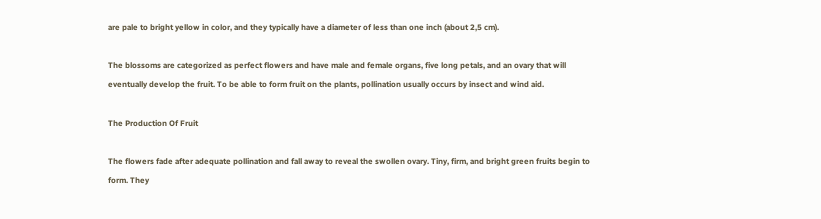are pale to bright yellow in color, and they typically have a diameter of less than one inch (about 2,5 cm).

The blossoms are categorized as perfect flowers and have male and female organs, five long petals, and an ovary that will eventually develop the fruit. To be able to form fruit on the plants, pollination usually occurs by insect and wind aid.

The Production Of Fruit

The flowers fade after adequate pollination and fall away to reveal the swollen ovary. Tiny, firm, and bright green fruits begin to form. They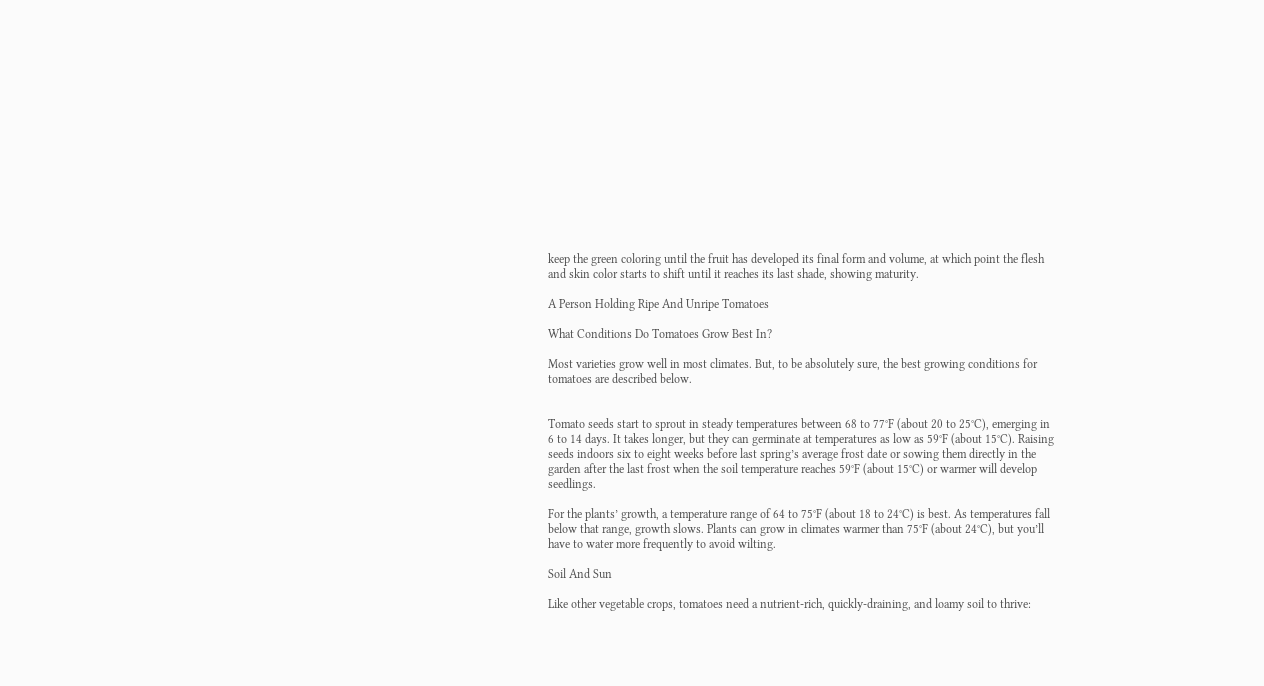keep the green coloring until the fruit has developed its final form and volume, at which point the flesh and skin color starts to shift until it reaches its last shade, showing maturity.

A Person Holding Ripe And Unripe Tomatoes

What Conditions Do Tomatoes Grow Best In?

Most varieties grow well in most climates. But, to be absolutely sure, the best growing conditions for tomatoes are described below.


Tomato seeds start to sprout in steady temperatures between 68 to 77°F (about 20 to 25°C), emerging in 6 to 14 days. It takes longer, but they can germinate at temperatures as low as 59°F (about 15°C). Raising seeds indoors six to eight weeks before last spring’s average frost date or sowing them directly in the garden after the last frost when the soil temperature reaches 59°F (about 15°C) or warmer will develop seedlings.

For the plants’ growth, a temperature range of 64 to 75°F (about 18 to 24°C) is best. As temperatures fall below that range, growth slows. Plants can grow in climates warmer than 75°F (about 24°C), but you’ll have to water more frequently to avoid wilting.

Soil And Sun

Like other vegetable crops, tomatoes need a nutrient-rich, quickly-draining, and loamy soil to thrive: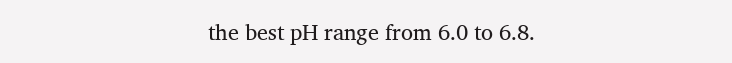the best pH range from 6.0 to 6.8.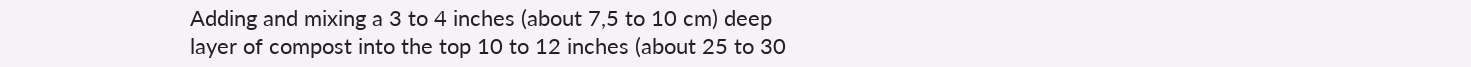Adding and mixing a 3 to 4 inches (about 7,5 to 10 cm) deep layer of compost into the top 10 to 12 inches (about 25 to 30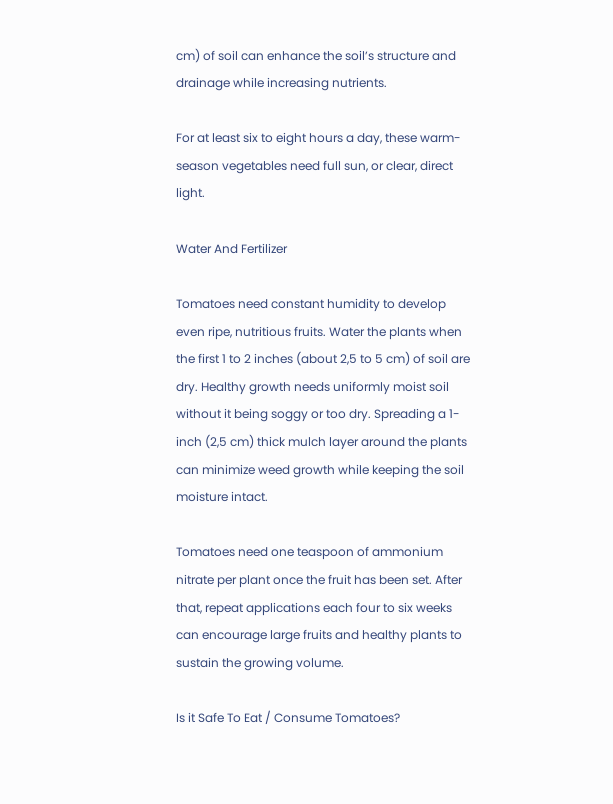cm) of soil can enhance the soil’s structure and drainage while increasing nutrients.

For at least six to eight hours a day, these warm-season vegetables need full sun, or clear, direct light.

Water And Fertilizer

Tomatoes need constant humidity to develop even ripe, nutritious fruits. Water the plants when the first 1 to 2 inches (about 2,5 to 5 cm) of soil are dry. Healthy growth needs uniformly moist soil without it being soggy or too dry. Spreading a 1-inch (2,5 cm) thick mulch layer around the plants can minimize weed growth while keeping the soil moisture intact.

Tomatoes need one teaspoon of ammonium nitrate per plant once the fruit has been set. After that, repeat applications each four to six weeks can encourage large fruits and healthy plants to sustain the growing volume.

Is it Safe To Eat / Consume Tomatoes?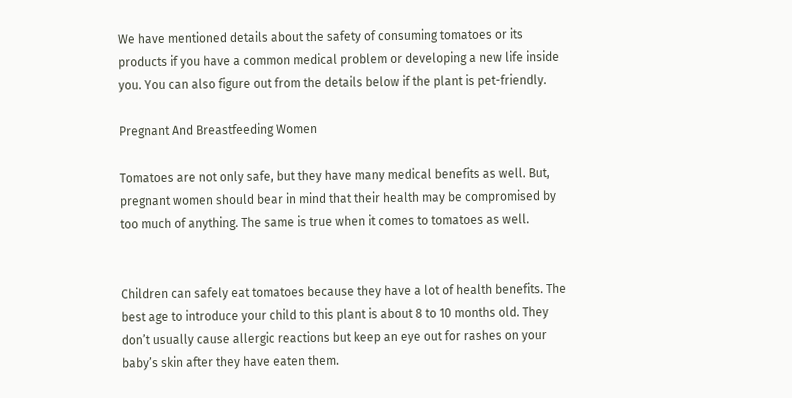We have mentioned details about the safety of consuming tomatoes or its products if you have a common medical problem or developing a new life inside you. You can also figure out from the details below if the plant is pet-friendly.

Pregnant And Breastfeeding Women

Tomatoes are not only safe, but they have many medical benefits as well. But, pregnant women should bear in mind that their health may be compromised by too much of anything. The same is true when it comes to tomatoes as well.


Children can safely eat tomatoes because they have a lot of health benefits. The best age to introduce your child to this plant is about 8 to 10 months old. They don’t usually cause allergic reactions but keep an eye out for rashes on your baby’s skin after they have eaten them.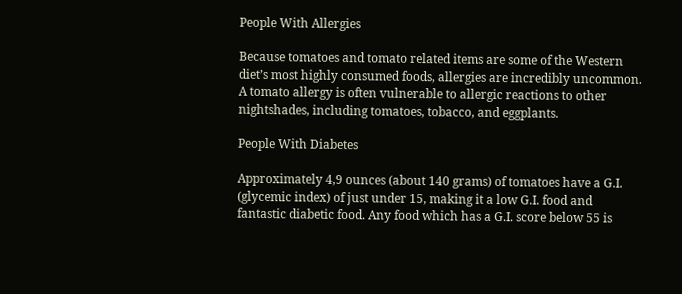People With Allergies

Because tomatoes and tomato related items are some of the Western diet’s most highly consumed foods, allergies are incredibly uncommon. A tomato allergy is often vulnerable to allergic reactions to other nightshades, including tomatoes, tobacco, and eggplants.

People With Diabetes

Approximately 4,9 ounces (about 140 grams) of tomatoes have a G.I. (glycemic index) of just under 15, making it a low G.I. food and fantastic diabetic food. Any food which has a G.I. score below 55 is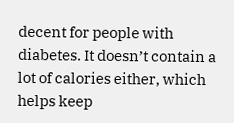decent for people with diabetes. It doesn’t contain a lot of calories either, which helps keep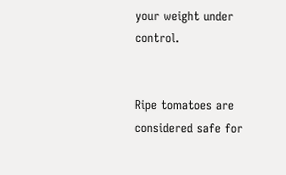your weight under control.


Ripe tomatoes are considered safe for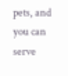pets, and you can serve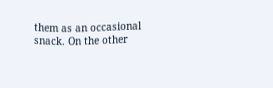them as an occasional snack. On the other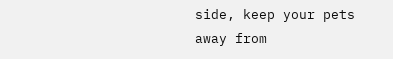side, keep your pets away from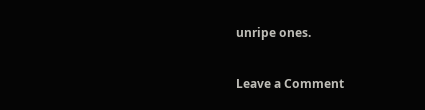unripe ones.

Leave a Comment